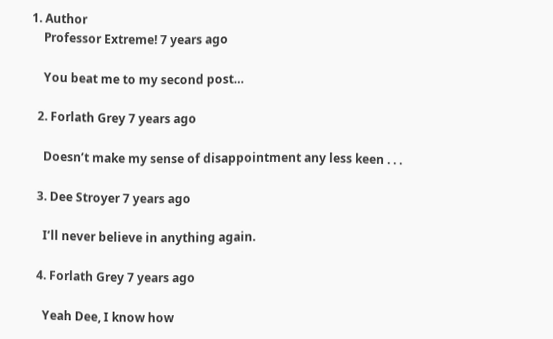1. Author
    Professor Extreme! 7 years ago

    You beat me to my second post…

  2. Forlath Grey 7 years ago

    Doesn’t make my sense of disappointment any less keen . . .

  3. Dee Stroyer 7 years ago

    I’ll never believe in anything again.

  4. Forlath Grey 7 years ago

    Yeah Dee, I know how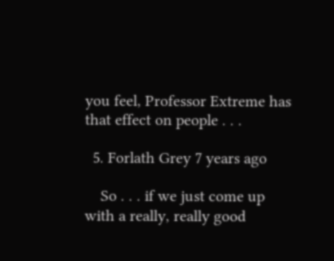you feel, Professor Extreme has that effect on people . . .

  5. Forlath Grey 7 years ago

    So . . . if we just come up with a really, really good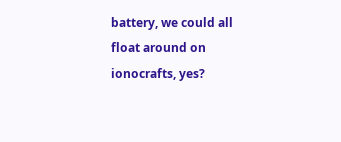battery, we could all float around on ionocrafts, yes?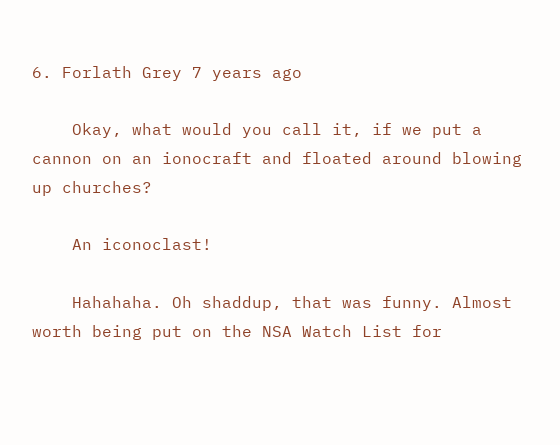6. Forlath Grey 7 years ago

    Okay, what would you call it, if we put a cannon on an ionocraft and floated around blowing up churches?

    An iconoclast!

    Hahahaha. Oh shaddup, that was funny. Almost worth being put on the NSA Watch List for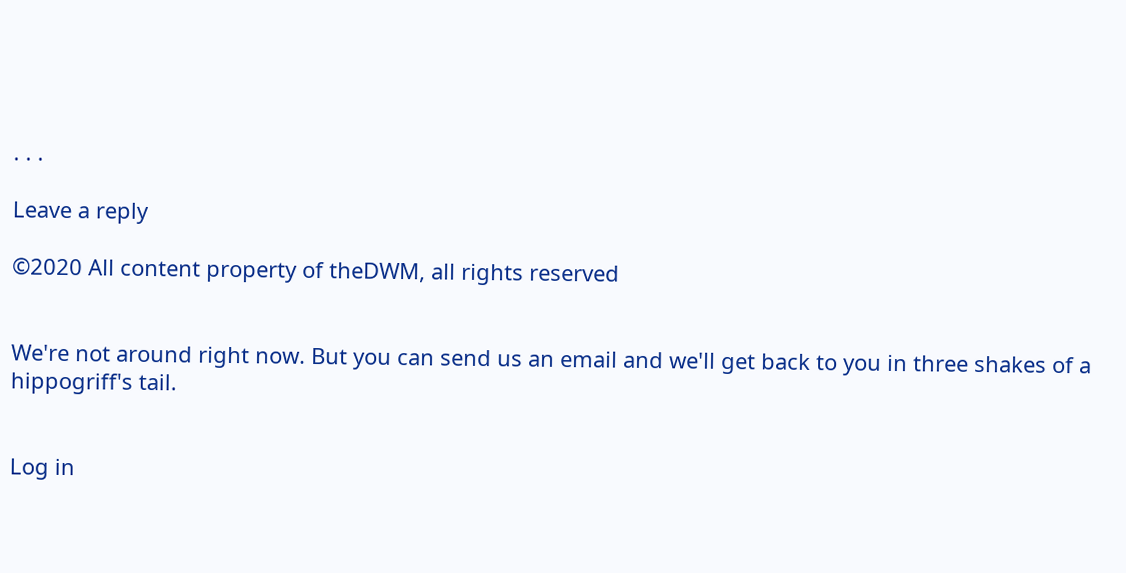. . .

Leave a reply

©2020 All content property of theDWM, all rights reserved


We're not around right now. But you can send us an email and we'll get back to you in three shakes of a hippogriff's tail.


Log in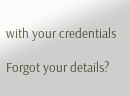with your credentials

Forgot your details?